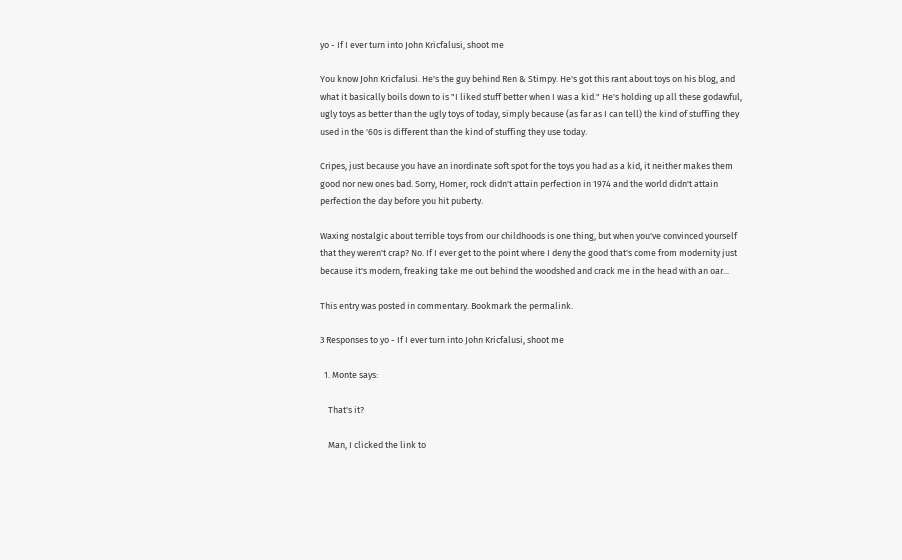yo - If I ever turn into John Kricfalusi, shoot me

You know John Kricfalusi. He's the guy behind Ren & Stimpy. He's got this rant about toys on his blog, and what it basically boils down to is "I liked stuff better when I was a kid." He's holding up all these godawful, ugly toys as better than the ugly toys of today, simply because (as far as I can tell) the kind of stuffing they used in the '60s is different than the kind of stuffing they use today.

Cripes, just because you have an inordinate soft spot for the toys you had as a kid, it neither makes them good nor new ones bad. Sorry, Homer, rock didn't attain perfection in 1974 and the world didn't attain perfection the day before you hit puberty.

Waxing nostalgic about terrible toys from our childhoods is one thing, but when you've convinced yourself that they weren't crap? No. If I ever get to the point where I deny the good that's come from modernity just because it's modern, freaking take me out behind the woodshed and crack me in the head with an oar...

This entry was posted in commentary. Bookmark the permalink.

3 Responses to yo - If I ever turn into John Kricfalusi, shoot me

  1. Monte says:

    That's it?

    Man, I clicked the link to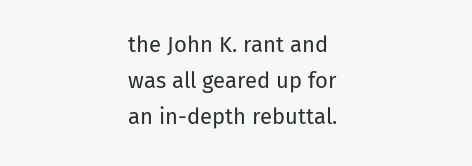the John K. rant and was all geared up for an in-depth rebuttal.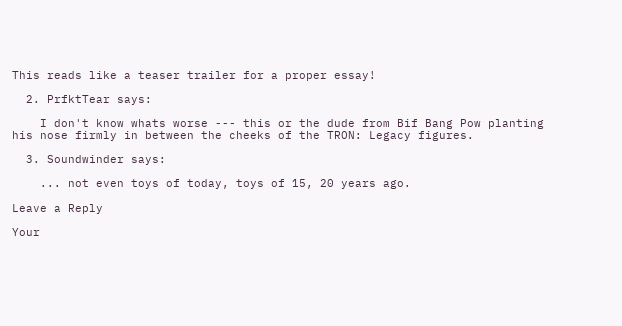This reads like a teaser trailer for a proper essay!

  2. PrfktTear says:

    I don't know whats worse --- this or the dude from Bif Bang Pow planting his nose firmly in between the cheeks of the TRON: Legacy figures.

  3. Soundwinder says:

    ... not even toys of today, toys of 15, 20 years ago.

Leave a Reply

Your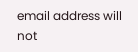email address will not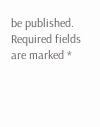be published. Required fields are marked *